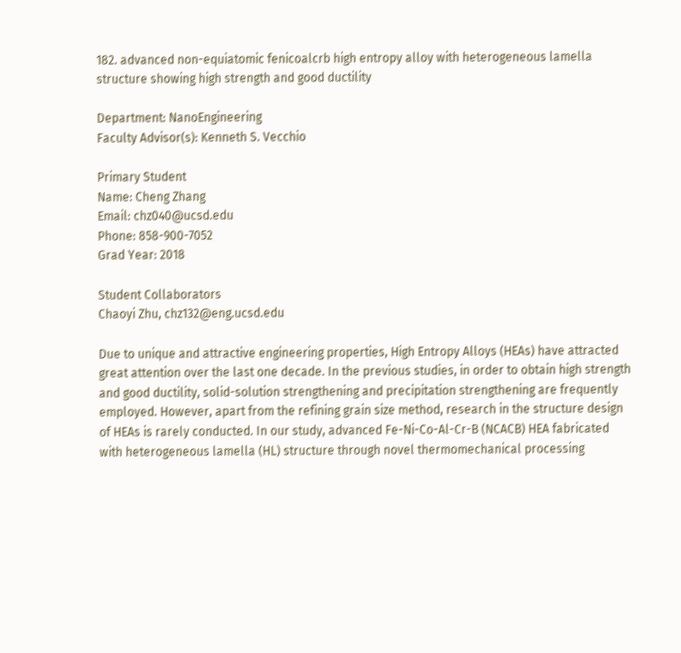182. advanced non-equiatomic fenicoalcrb high entropy alloy with heterogeneous lamella structure showing high strength and good ductility

Department: NanoEngineering
Faculty Advisor(s): Kenneth S. Vecchio

Primary Student
Name: Cheng Zhang
Email: chz040@ucsd.edu
Phone: 858-900-7052
Grad Year: 2018

Student Collaborators
Chaoyi Zhu, chz132@eng.ucsd.edu

Due to unique and attractive engineering properties, High Entropy Alloys (HEAs) have attracted great attention over the last one decade. In the previous studies, in order to obtain high strength and good ductility, solid-solution strengthening and precipitation strengthening are frequently employed. However, apart from the refining grain size method, research in the structure design of HEAs is rarely conducted. In our study, advanced Fe-Ni-Co-Al-Cr-B (NCACB) HEA fabricated with heterogeneous lamella (HL) structure through novel thermomechanical processing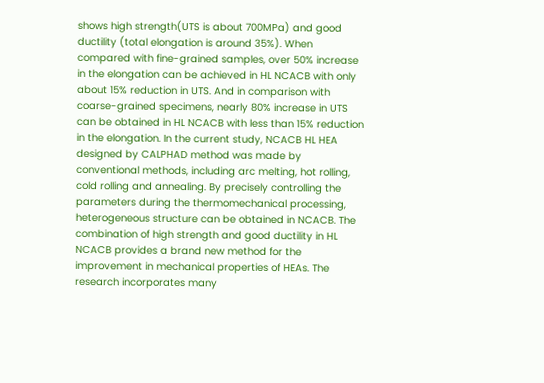shows high strength(UTS is about 700MPa) and good ductility (total elongation is around 35%). When compared with fine-grained samples, over 50% increase in the elongation can be achieved in HL NCACB with only about 15% reduction in UTS. And in comparison with coarse-grained specimens, nearly 80% increase in UTS can be obtained in HL NCACB with less than 15% reduction in the elongation. In the current study, NCACB HL HEA designed by CALPHAD method was made by conventional methods, including arc melting, hot rolling, cold rolling and annealing. By precisely controlling the parameters during the thermomechanical processing, heterogeneous structure can be obtained in NCACB. The combination of high strength and good ductility in HL NCACB provides a brand new method for the improvement in mechanical properties of HEAs. The research incorporates many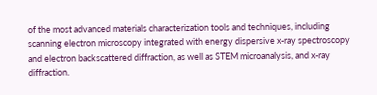of the most advanced materials characterization tools and techniques, including scanning electron microscopy integrated with energy dispersive x-ray spectroscopy and electron backscattered diffraction, as well as STEM microanalysis, and x-ray diffraction.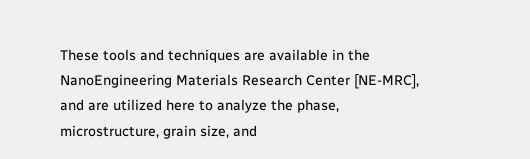These tools and techniques are available in the NanoEngineering Materials Research Center [NE-MRC], and are utilized here to analyze the phase, microstructure, grain size, and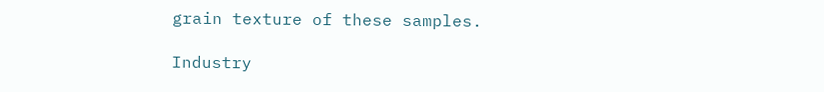grain texture of these samples.

Industry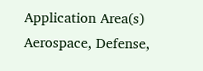Application Area(s)
Aerospace, Defense,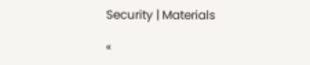Security | Materials

«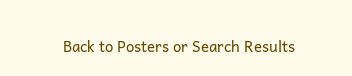Back to Posters or Search Results